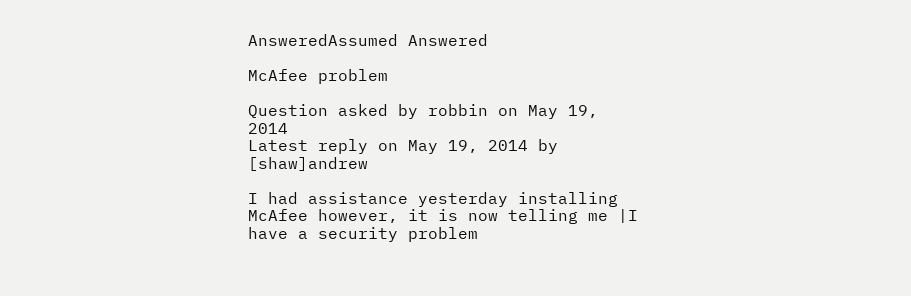AnsweredAssumed Answered

McAfee problem

Question asked by robbin on May 19, 2014
Latest reply on May 19, 2014 by [shaw]andrew

I had assistance yesterday installing McAfee however, it is now telling me |I have a security problem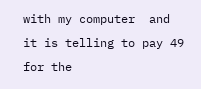with my computer  and it is telling to pay 49 for the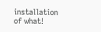installation of what!